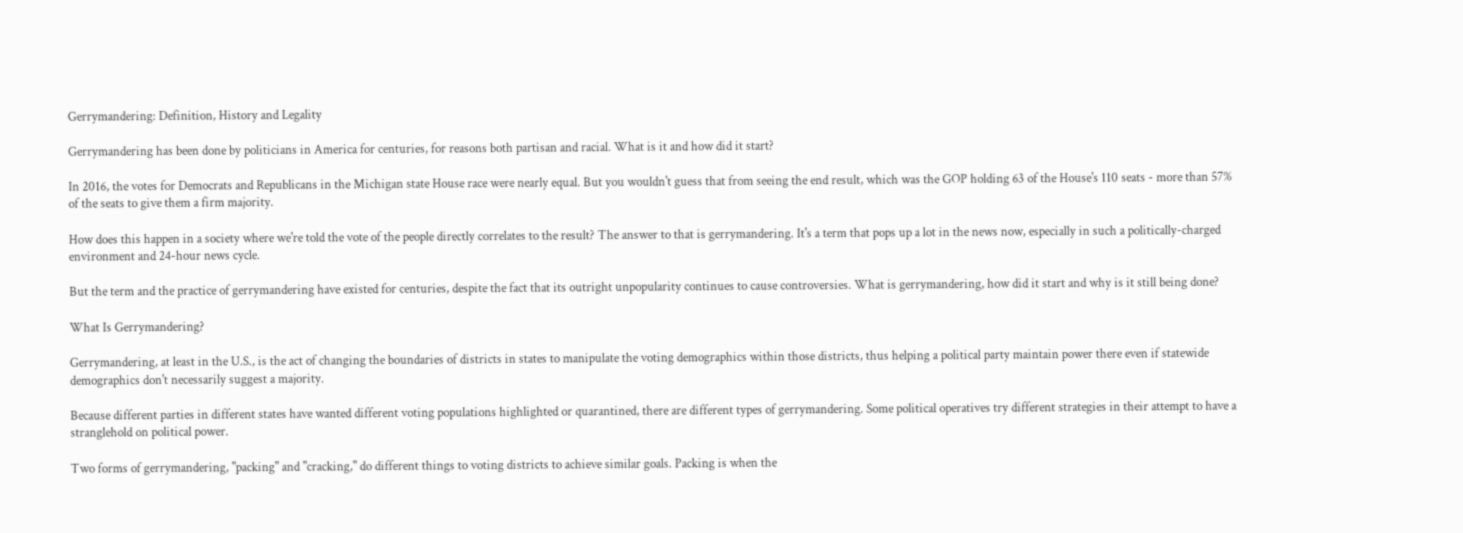Gerrymandering: Definition, History and Legality

Gerrymandering has been done by politicians in America for centuries, for reasons both partisan and racial. What is it and how did it start?

In 2016, the votes for Democrats and Republicans in the Michigan state House race were nearly equal. But you wouldn't guess that from seeing the end result, which was the GOP holding 63 of the House's 110 seats - more than 57% of the seats to give them a firm majority.

How does this happen in a society where we're told the vote of the people directly correlates to the result? The answer to that is gerrymandering. It's a term that pops up a lot in the news now, especially in such a politically-charged environment and 24-hour news cycle.

But the term and the practice of gerrymandering have existed for centuries, despite the fact that its outright unpopularity continues to cause controversies. What is gerrymandering, how did it start and why is it still being done?

What Is Gerrymandering?

Gerrymandering, at least in the U.S., is the act of changing the boundaries of districts in states to manipulate the voting demographics within those districts, thus helping a political party maintain power there even if statewide demographics don't necessarily suggest a majority.

Because different parties in different states have wanted different voting populations highlighted or quarantined, there are different types of gerrymandering. Some political operatives try different strategies in their attempt to have a stranglehold on political power.

Two forms of gerrymandering, "packing" and "cracking," do different things to voting districts to achieve similar goals. Packing is when the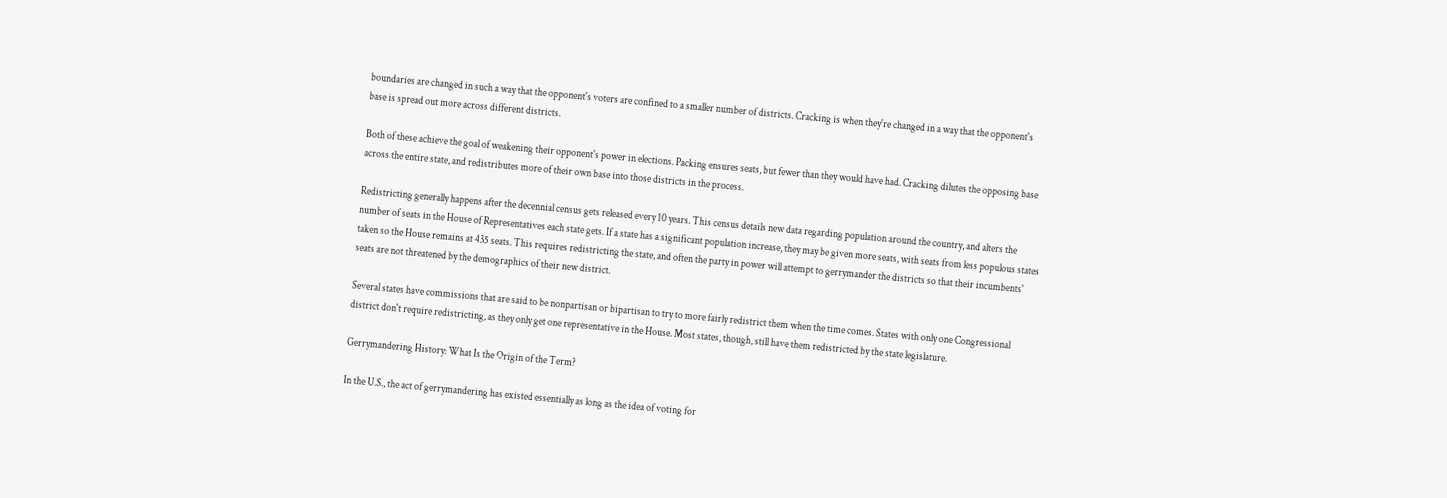boundaries are changed in such a way that the opponent's voters are confined to a smaller number of districts. Cracking is when they're changed in a way that the opponent's base is spread out more across different districts.

Both of these achieve the goal of weakening their opponent's power in elections. Packing ensures seats, but fewer than they would have had. Cracking dilutes the opposing base across the entire state, and redistributes more of their own base into those districts in the process.

Redistricting generally happens after the decennial census gets released every 10 years. This census details new data regarding population around the country, and alters the number of seats in the House of Representatives each state gets. If a state has a significant population increase, they may be given more seats, with seats from less populous states taken so the House remains at 435 seats. This requires redistricting the state, and often the party in power will attempt to gerrymander the districts so that their incumbents' seats are not threatened by the demographics of their new district.

Several states have commissions that are said to be nonpartisan or bipartisan to try to more fairly redistrict them when the time comes. States with only one Congressional district don't require redistricting, as they only get one representative in the House. Most states, though, still have them redistricted by the state legislature.

Gerrymandering History: What Is the Origin of the Term?

In the U.S., the act of gerrymandering has existed essentially as long as the idea of voting for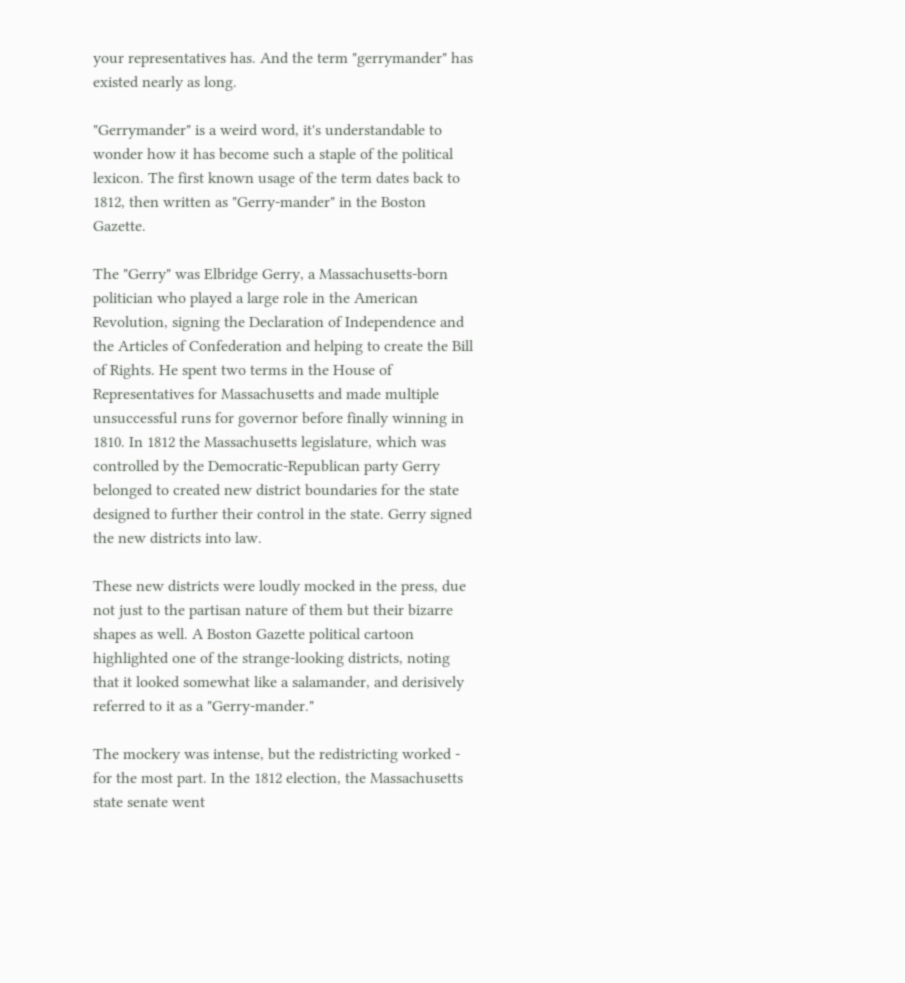your representatives has. And the term "gerrymander" has existed nearly as long.

"Gerrymander" is a weird word, it's understandable to wonder how it has become such a staple of the political lexicon. The first known usage of the term dates back to 1812, then written as "Gerry-mander" in the Boston Gazette.

The "Gerry" was Elbridge Gerry, a Massachusetts-born politician who played a large role in the American Revolution, signing the Declaration of Independence and the Articles of Confederation and helping to create the Bill of Rights. He spent two terms in the House of Representatives for Massachusetts and made multiple unsuccessful runs for governor before finally winning in 1810. In 1812 the Massachusetts legislature, which was controlled by the Democratic-Republican party Gerry belonged to created new district boundaries for the state designed to further their control in the state. Gerry signed the new districts into law.

These new districts were loudly mocked in the press, due not just to the partisan nature of them but their bizarre shapes as well. A Boston Gazette political cartoon highlighted one of the strange-looking districts, noting that it looked somewhat like a salamander, and derisively referred to it as a "Gerry-mander."

The mockery was intense, but the redistricting worked - for the most part. In the 1812 election, the Massachusetts state senate went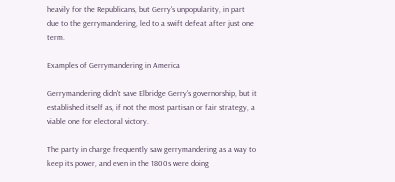heavily for the Republicans, but Gerry's unpopularity, in part due to the gerrymandering, led to a swift defeat after just one term.

Examples of Gerrymandering in America

Gerrymandering didn't save Elbridge Gerry's governorship, but it established itself as, if not the most partisan or fair strategy, a viable one for electoral victory.

The party in charge frequently saw gerrymandering as a way to keep its power, and even in the 1800s were doing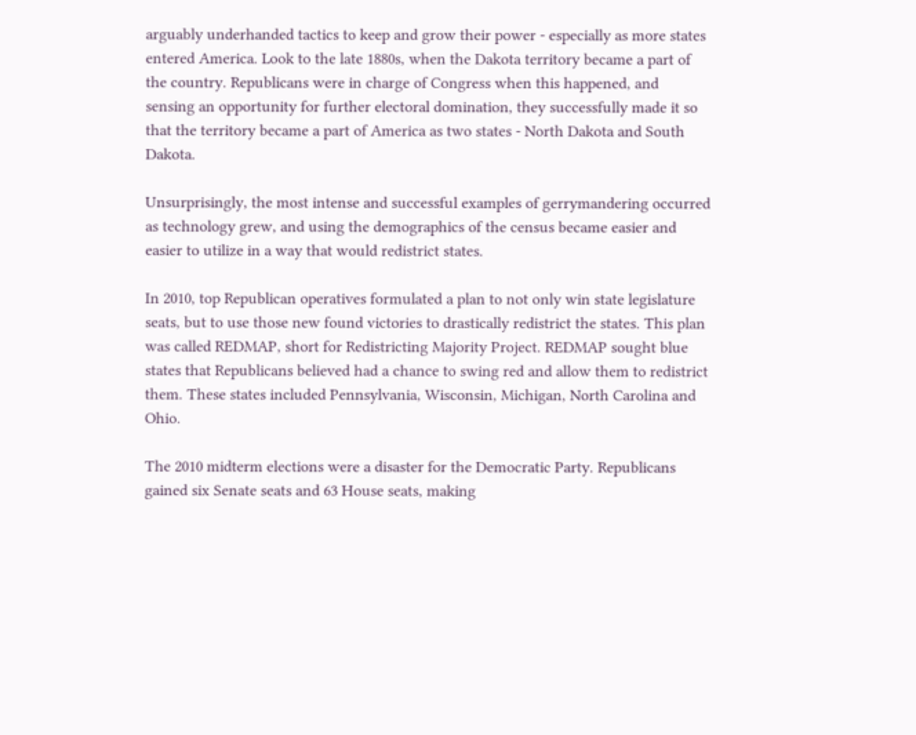arguably underhanded tactics to keep and grow their power - especially as more states entered America. Look to the late 1880s, when the Dakota territory became a part of the country. Republicans were in charge of Congress when this happened, and sensing an opportunity for further electoral domination, they successfully made it so that the territory became a part of America as two states - North Dakota and South Dakota.

Unsurprisingly, the most intense and successful examples of gerrymandering occurred as technology grew, and using the demographics of the census became easier and easier to utilize in a way that would redistrict states.

In 2010, top Republican operatives formulated a plan to not only win state legislature seats, but to use those new found victories to drastically redistrict the states. This plan was called REDMAP, short for Redistricting Majority Project. REDMAP sought blue states that Republicans believed had a chance to swing red and allow them to redistrict them. These states included Pennsylvania, Wisconsin, Michigan, North Carolina and Ohio.

The 2010 midterm elections were a disaster for the Democratic Party. Republicans gained six Senate seats and 63 House seats, making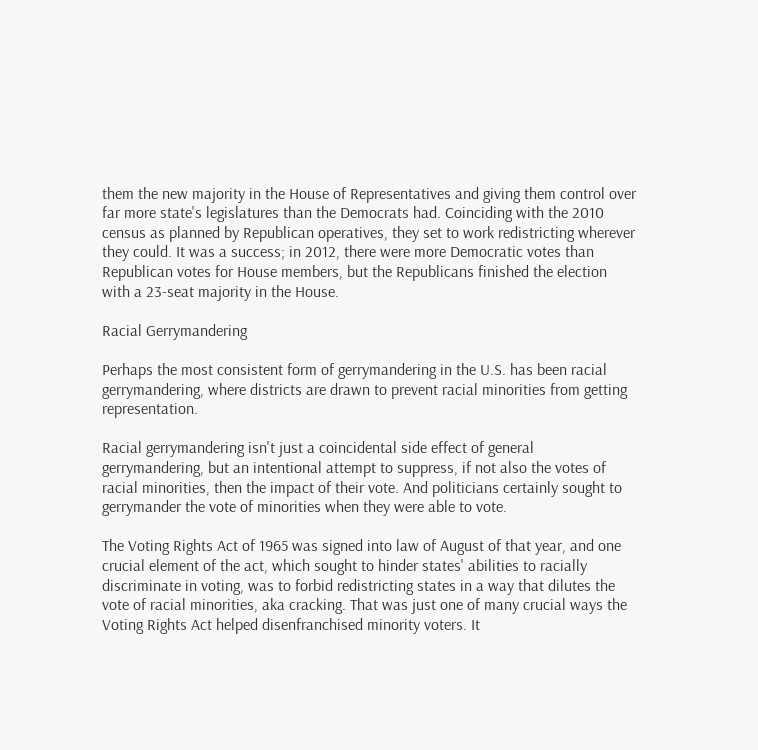them the new majority in the House of Representatives and giving them control over far more state's legislatures than the Democrats had. Coinciding with the 2010 census as planned by Republican operatives, they set to work redistricting wherever they could. It was a success; in 2012, there were more Democratic votes than Republican votes for House members, but the Republicans finished the election with a 23-seat majority in the House.

Racial Gerrymandering

Perhaps the most consistent form of gerrymandering in the U.S. has been racial gerrymandering, where districts are drawn to prevent racial minorities from getting representation.

Racial gerrymandering isn't just a coincidental side effect of general gerrymandering, but an intentional attempt to suppress, if not also the votes of racial minorities, then the impact of their vote. And politicians certainly sought to gerrymander the vote of minorities when they were able to vote.

The Voting Rights Act of 1965 was signed into law of August of that year, and one crucial element of the act, which sought to hinder states' abilities to racially discriminate in voting, was to forbid redistricting states in a way that dilutes the vote of racial minorities, aka cracking. That was just one of many crucial ways the Voting Rights Act helped disenfranchised minority voters. It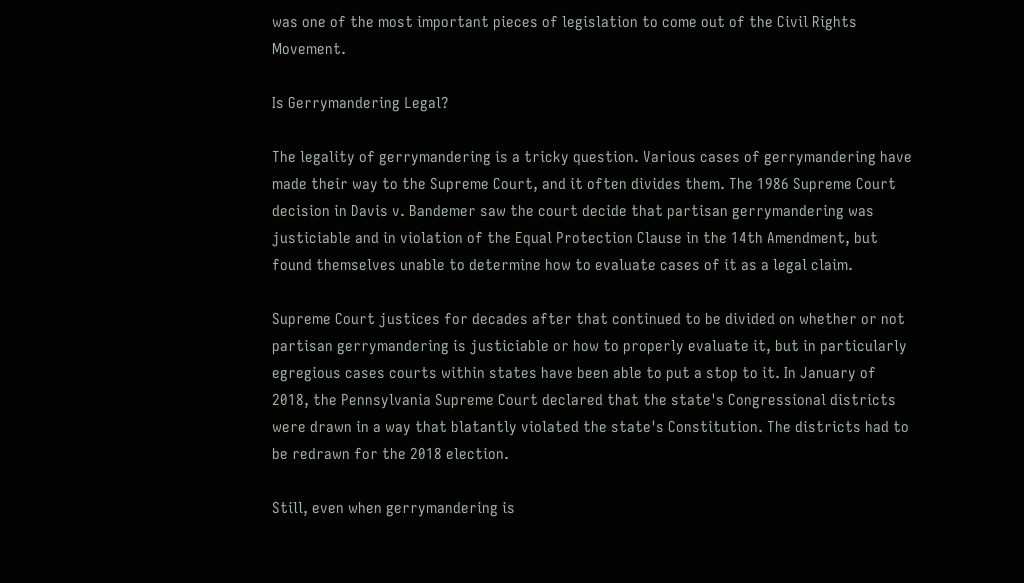was one of the most important pieces of legislation to come out of the Civil Rights Movement.

Is Gerrymandering Legal?

The legality of gerrymandering is a tricky question. Various cases of gerrymandering have made their way to the Supreme Court, and it often divides them. The 1986 Supreme Court decision in Davis v. Bandemer saw the court decide that partisan gerrymandering was justiciable and in violation of the Equal Protection Clause in the 14th Amendment, but found themselves unable to determine how to evaluate cases of it as a legal claim.

Supreme Court justices for decades after that continued to be divided on whether or not partisan gerrymandering is justiciable or how to properly evaluate it, but in particularly egregious cases courts within states have been able to put a stop to it. In January of 2018, the Pennsylvania Supreme Court declared that the state's Congressional districts were drawn in a way that blatantly violated the state's Constitution. The districts had to be redrawn for the 2018 election.

Still, even when gerrymandering is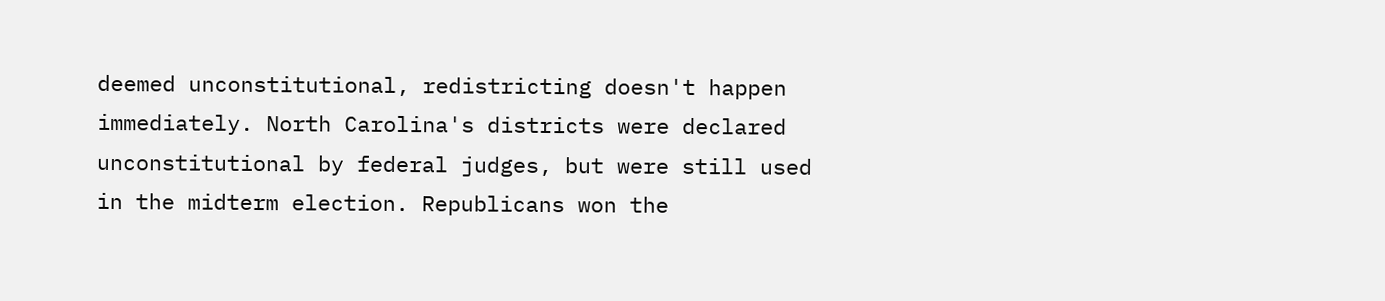deemed unconstitutional, redistricting doesn't happen immediately. North Carolina's districts were declared unconstitutional by federal judges, but were still used in the midterm election. Republicans won the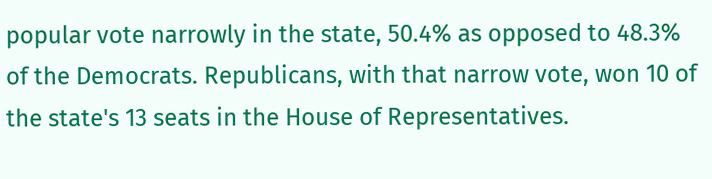popular vote narrowly in the state, 50.4% as opposed to 48.3% of the Democrats. Republicans, with that narrow vote, won 10 of the state's 13 seats in the House of Representatives.